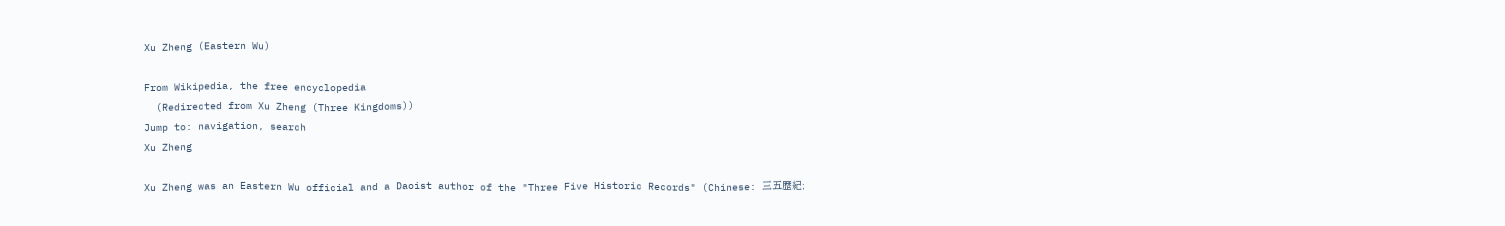Xu Zheng (Eastern Wu)

From Wikipedia, the free encyclopedia
  (Redirected from Xu Zheng (Three Kingdoms))
Jump to: navigation, search
Xu Zheng

Xu Zheng was an Eastern Wu official and a Daoist author of the "Three Five Historic Records" (Chinese: 三五歷紀;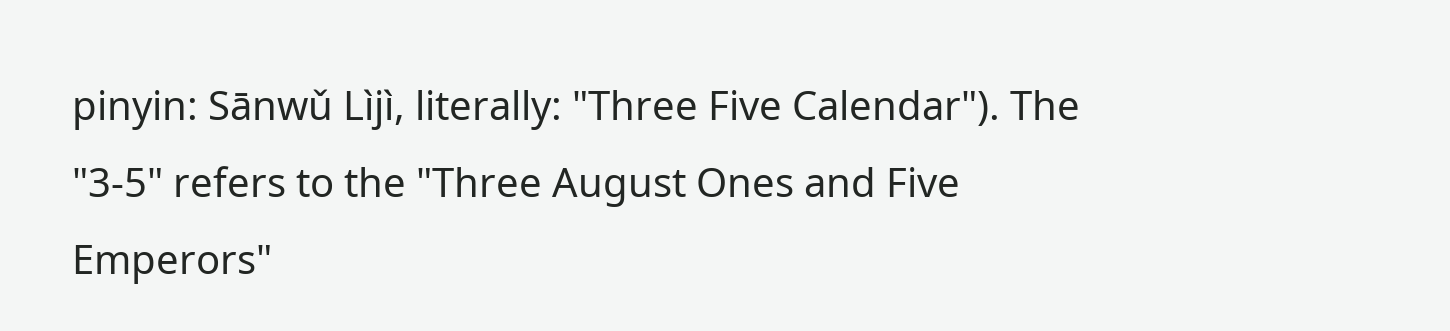pinyin: Sānwǔ Lìjì, literally: "Three Five Calendar"). The "3-5" refers to the "Three August Ones and Five Emperors"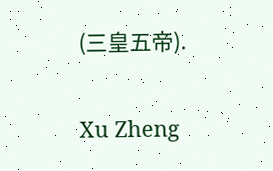(三皇五帝).

Xu Zheng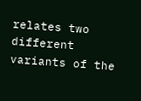relates two different variants of the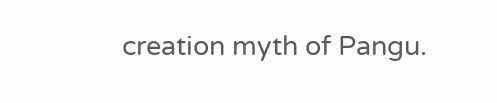creation myth of Pangu.